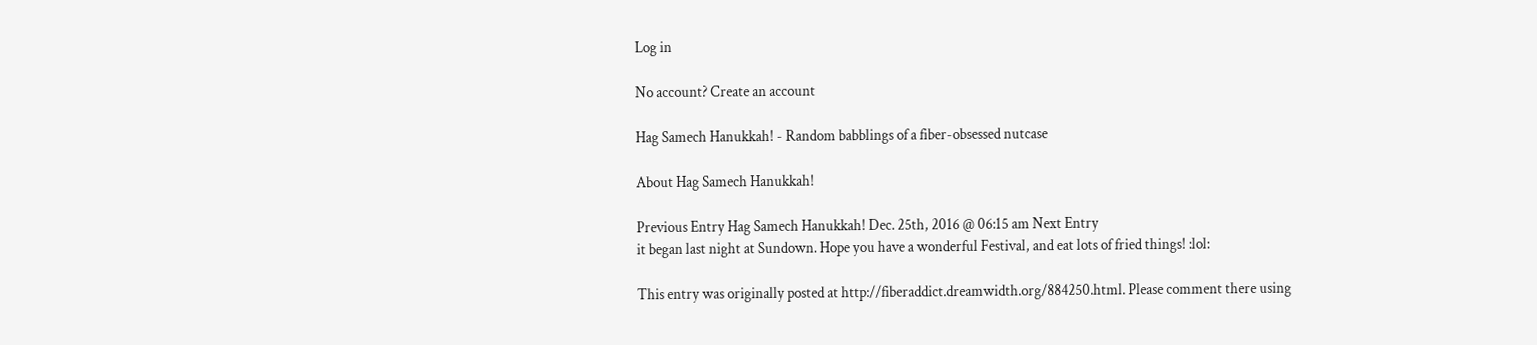Log in

No account? Create an account

Hag Samech Hanukkah! - Random babblings of a fiber-obsessed nutcase

About Hag Samech Hanukkah!

Previous Entry Hag Samech Hanukkah! Dec. 25th, 2016 @ 06:15 am Next Entry
it began last night at Sundown. Hope you have a wonderful Festival, and eat lots of fried things! :lol:

This entry was originally posted at http://fiberaddict.dreamwidth.org/884250.html. Please comment there using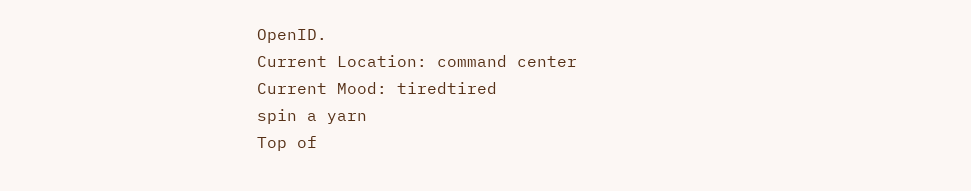OpenID.
Current Location: command center
Current Mood: tiredtired
spin a yarn
Top of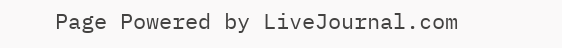Page Powered by LiveJournal.com